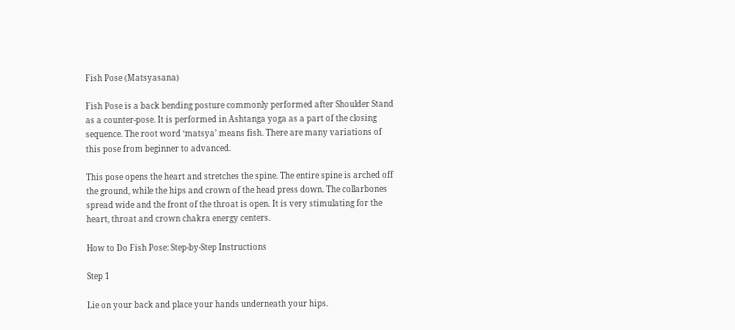Fish Pose (Matsyasana)

Fish Pose is a back bending posture commonly performed after Shoulder Stand as a counter-pose. It is performed in Ashtanga yoga as a part of the closing sequence. The root word ‘matsya’ means fish. There are many variations of this pose from beginner to advanced.

This pose opens the heart and stretches the spine. The entire spine is arched off the ground, while the hips and crown of the head press down. The collarbones spread wide and the front of the throat is open. It is very stimulating for the heart, throat and crown chakra energy centers.

How to Do Fish Pose: Step-by-Step Instructions

Step 1

Lie on your back and place your hands underneath your hips.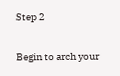Step 2

Begin to arch your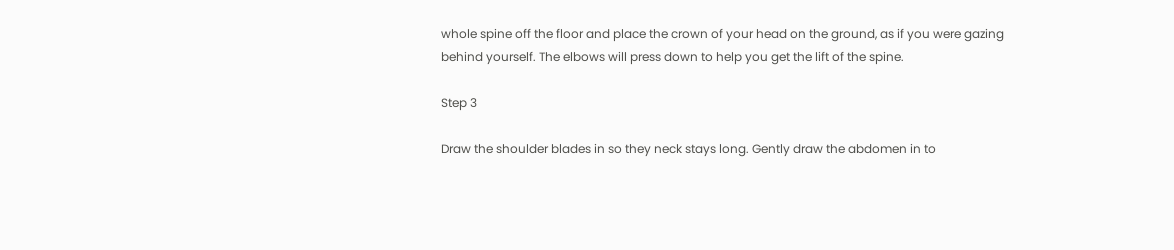whole spine off the floor and place the crown of your head on the ground, as if you were gazing behind yourself. The elbows will press down to help you get the lift of the spine.

Step 3

Draw the shoulder blades in so they neck stays long. Gently draw the abdomen in to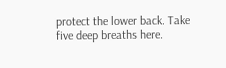protect the lower back. Take five deep breaths here.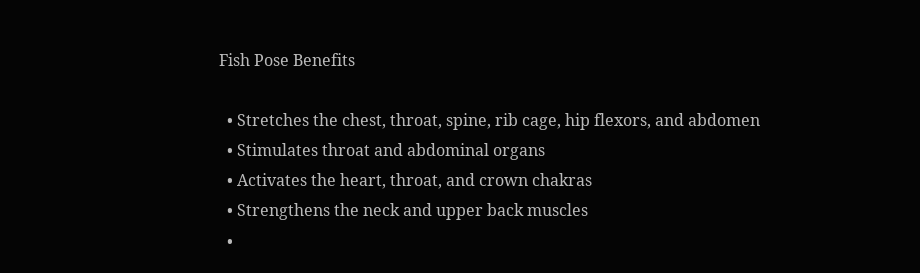Fish Pose Benefits

  • Stretches the chest, throat, spine, rib cage, hip flexors, and abdomen
  • Stimulates throat and abdominal organs
  • Activates the heart, throat, and crown chakras
  • Strengthens the neck and upper back muscles
  •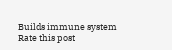Builds immune system
Rate this post